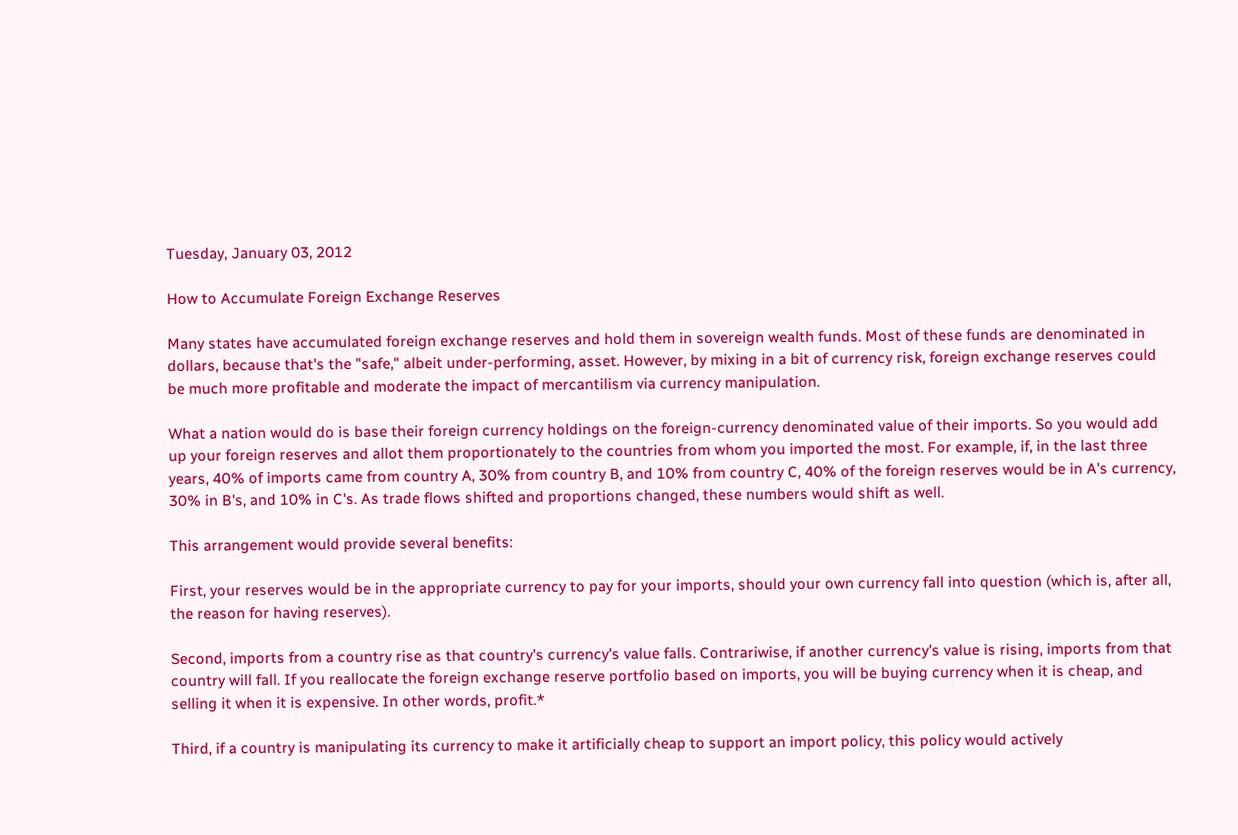Tuesday, January 03, 2012

How to Accumulate Foreign Exchange Reserves

Many states have accumulated foreign exchange reserves and hold them in sovereign wealth funds. Most of these funds are denominated in dollars, because that's the "safe," albeit under-performing, asset. However, by mixing in a bit of currency risk, foreign exchange reserves could be much more profitable and moderate the impact of mercantilism via currency manipulation.

What a nation would do is base their foreign currency holdings on the foreign-currency denominated value of their imports. So you would add up your foreign reserves and allot them proportionately to the countries from whom you imported the most. For example, if, in the last three years, 40% of imports came from country A, 30% from country B, and 10% from country C, 40% of the foreign reserves would be in A's currency, 30% in B's, and 10% in C's. As trade flows shifted and proportions changed, these numbers would shift as well.

This arrangement would provide several benefits:

First, your reserves would be in the appropriate currency to pay for your imports, should your own currency fall into question (which is, after all, the reason for having reserves).

Second, imports from a country rise as that country's currency's value falls. Contrariwise, if another currency's value is rising, imports from that country will fall. If you reallocate the foreign exchange reserve portfolio based on imports, you will be buying currency when it is cheap, and selling it when it is expensive. In other words, profit.*

Third, if a country is manipulating its currency to make it artificially cheap to support an import policy, this policy would actively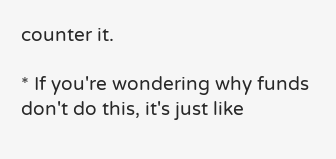counter it.

* If you're wondering why funds don't do this, it's just like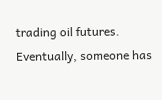trading oil futures. Eventually, someone has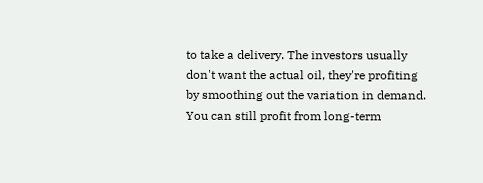to take a delivery. The investors usually don't want the actual oil, they're profiting by smoothing out the variation in demand. You can still profit from long-term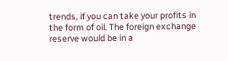trends, if you can take your profits in the form of oil. The foreign exchange reserve would be in a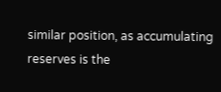similar position, as accumulating reserves is the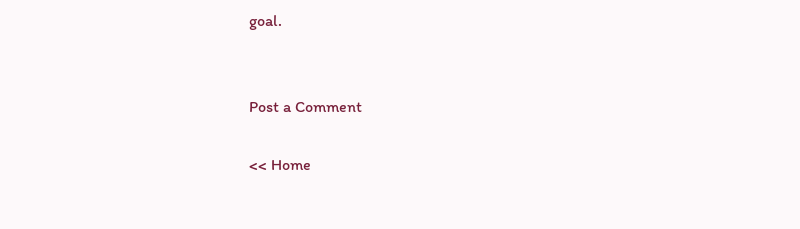goal.


Post a Comment

<< Home